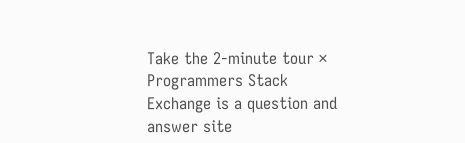Take the 2-minute tour ×
Programmers Stack Exchange is a question and answer site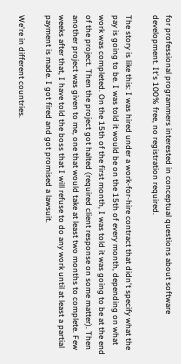for professional programmers interested in conceptual questions about software development. It's 100% free, no registration required.

The story is like this: I was hired under a work-for-hire contract that didn't specify what the pay is going to be. I was told it would be on the 15th of every month, depending on what work was completed. On the 15th of the first month, I was told it was going to be at the end of the project. Then the project got halted (required client response on some matter). Then another project was given to me, one that would take at least two months to complete. Few weeks after that, I have told the boss that I will refuse to do any work until at least a partial payment is made. I got fired and got promised a lawsuit.

We're in different countries.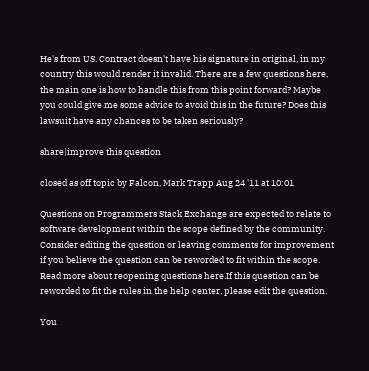He's from US. Contract doesn't have his signature in original, in my country this would render it invalid. There are a few questions here, the main one is how to handle this from this point forward? Maybe you could give me some advice to avoid this in the future? Does this lawsuit have any chances to be taken seriously?

share|improve this question

closed as off topic by Falcon, Mark Trapp Aug 24 '11 at 10:01

Questions on Programmers Stack Exchange are expected to relate to software development within the scope defined by the community. Consider editing the question or leaving comments for improvement if you believe the question can be reworded to fit within the scope. Read more about reopening questions here.If this question can be reworded to fit the rules in the help center, please edit the question.

You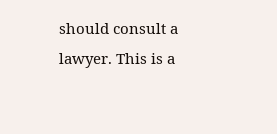should consult a lawyer. This is a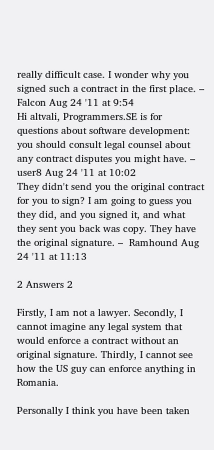really difficult case. I wonder why you signed such a contract in the first place. –  Falcon Aug 24 '11 at 9:54
Hi altvali, Programmers.SE is for questions about software development: you should consult legal counsel about any contract disputes you might have. –  user8 Aug 24 '11 at 10:02
They didn't send you the original contract for you to sign? I am going to guess you they did, and you signed it, and what they sent you back was copy. They have the original signature. –  Ramhound Aug 24 '11 at 11:13

2 Answers 2

Firstly, I am not a lawyer. Secondly, I cannot imagine any legal system that would enforce a contract without an original signature. Thirdly, I cannot see how the US guy can enforce anything in Romania.

Personally I think you have been taken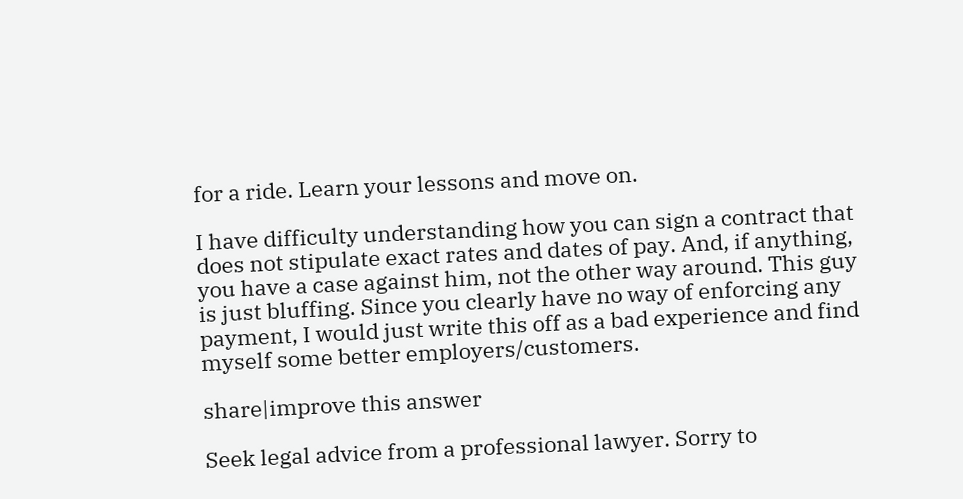for a ride. Learn your lessons and move on.

I have difficulty understanding how you can sign a contract that does not stipulate exact rates and dates of pay. And, if anything, you have a case against him, not the other way around. This guy is just bluffing. Since you clearly have no way of enforcing any payment, I would just write this off as a bad experience and find myself some better employers/customers.

share|improve this answer

Seek legal advice from a professional lawyer. Sorry to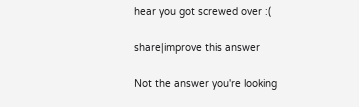hear you got screwed over :(

share|improve this answer

Not the answer you're looking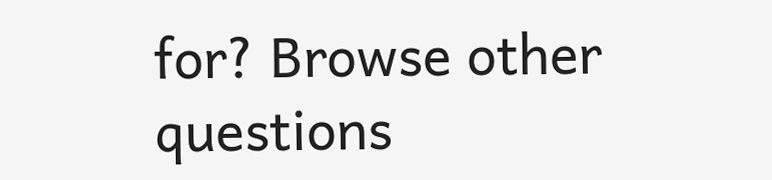for? Browse other questions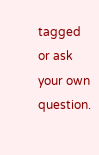tagged or ask your own question.